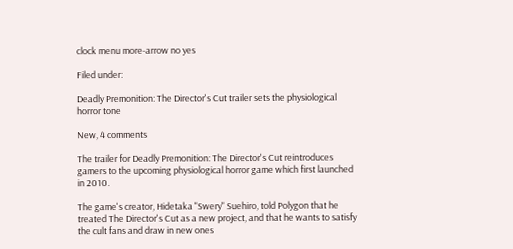clock menu more-arrow no yes

Filed under:

Deadly Premonition: The Director's Cut trailer sets the physiological horror tone

New, 4 comments

The trailer for Deadly Premonition: The Director's Cut reintroduces gamers to the upcoming physiological horror game which first launched in 2010.

The game's creator, Hidetaka "Swery" Suehiro, told Polygon that he treated The Director's Cut as a new project, and that he wants to satisfy the cult fans and draw in new ones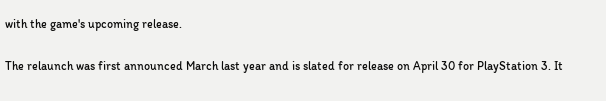with the game's upcoming release.

The relaunch was first announced March last year and is slated for release on April 30 for PlayStation 3. It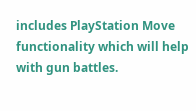includes PlayStation Move functionality which will help with gun battles.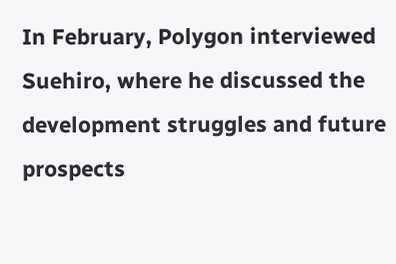In February, Polygon interviewed Suehiro, where he discussed the development struggles and future prospects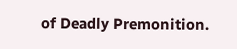of Deadly Premonition.